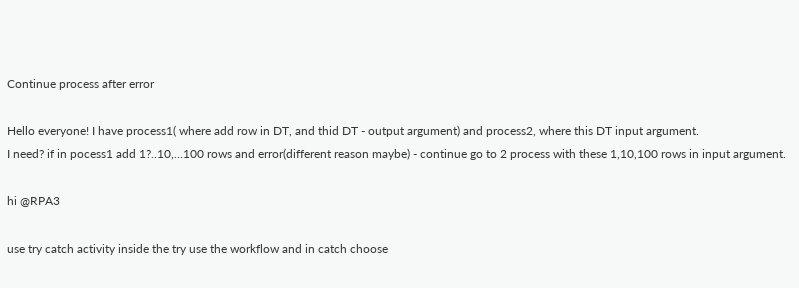Continue process after error

Hello everyone! I have process1( where add row in DT, and thid DT - output argument) and process2, where this DT input argument.
I need? if in pocess1 add 1?..10,…100 rows and error(different reason maybe) - continue go to 2 process with these 1,10,100 rows in input argument.

hi @RPA3

use try catch activity inside the try use the workflow and in catch choose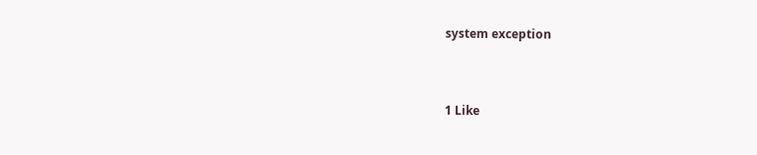system exception


1 Like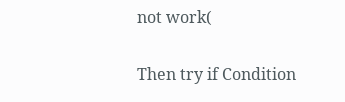not work(

Then try if Condition